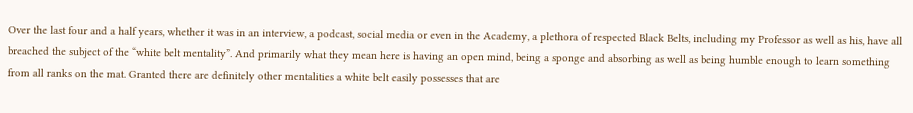Over the last four and a half years, whether it was in an interview, a podcast, social media or even in the Academy, a plethora of respected Black Belts, including my Professor as well as his, have all breached the subject of the “white belt mentality”. And primarily what they mean here is having an open mind, being a sponge and absorbing as well as being humble enough to learn something from all ranks on the mat. Granted there are definitely other mentalities a white belt easily possesses that are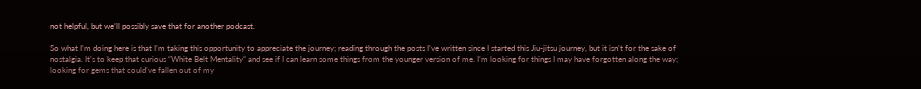not helpful, but we’ll possibly save that for another podcast.

So what I’m doing here is that I’m taking this opportunity to appreciate the journey; reading through the posts I’ve written since I started this Jiu-jitsu journey, but it isn’t for the sake of nostalgia. It’s to keep that curious “White Belt Mentality” and see if I can learn some things from the younger version of me. I’m looking for things I may have forgotten along the way; looking for gems that could’ve fallen out of my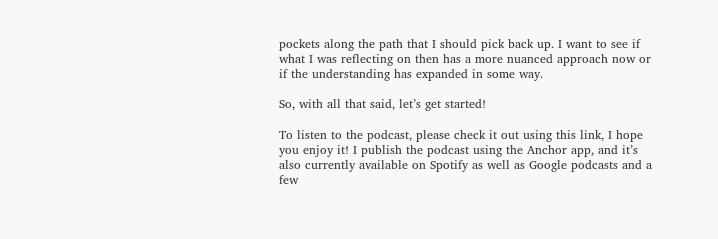pockets along the path that I should pick back up. I want to see if what I was reflecting on then has a more nuanced approach now or if the understanding has expanded in some way.

So, with all that said, let’s get started!

To listen to the podcast, please check it out using this link, I hope you enjoy it! I publish the podcast using the Anchor app, and it’s also currently available on Spotify as well as Google podcasts and a few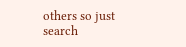others so just search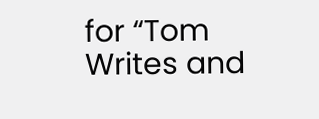for “Tom Writes and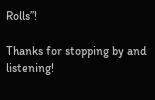Rolls”!

Thanks for stopping by and listening!